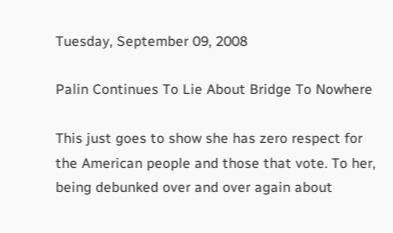Tuesday, September 09, 2008

Palin Continues To Lie About Bridge To Nowhere

This just goes to show she has zero respect for the American people and those that vote. To her, being debunked over and over again about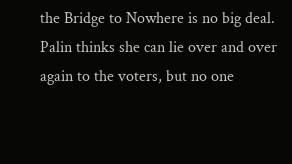the Bridge to Nowhere is no big deal. Palin thinks she can lie over and over again to the voters, but no one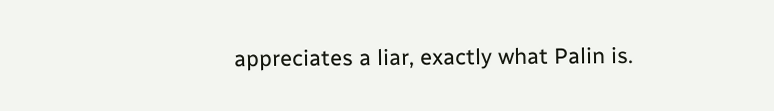appreciates a liar, exactly what Palin is.